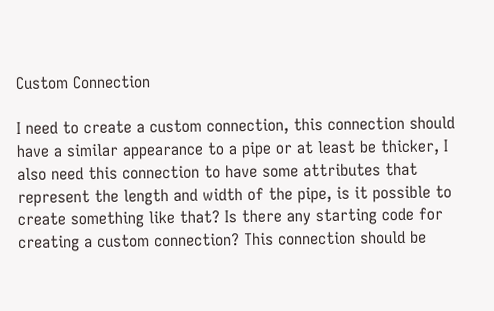Custom Connection

I need to create a custom connection, this connection should have a similar appearance to a pipe or at least be thicker, I also need this connection to have some attributes that represent the length and width of the pipe, is it possible to create something like that? Is there any starting code for creating a custom connection? This connection should be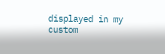displayed in my custom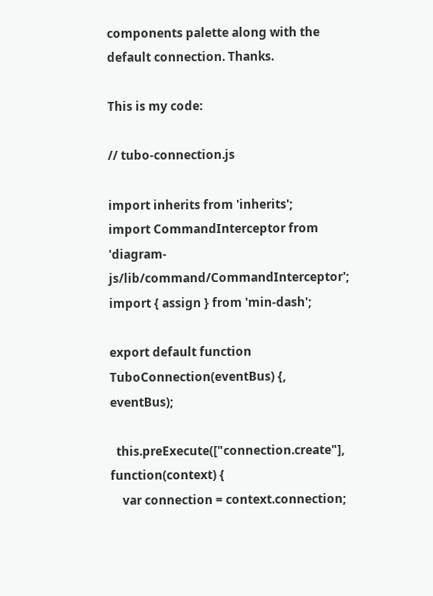components palette along with the default connection. Thanks.

This is my code:

// tubo-connection.js

import inherits from 'inherits';
import CommandInterceptor from 'diagram-js/lib/command/CommandInterceptor';
import { assign } from 'min-dash';

export default function TuboConnection(eventBus) {, eventBus);

  this.preExecute(["connection.create"], function(context) {
    var connection = context.connection;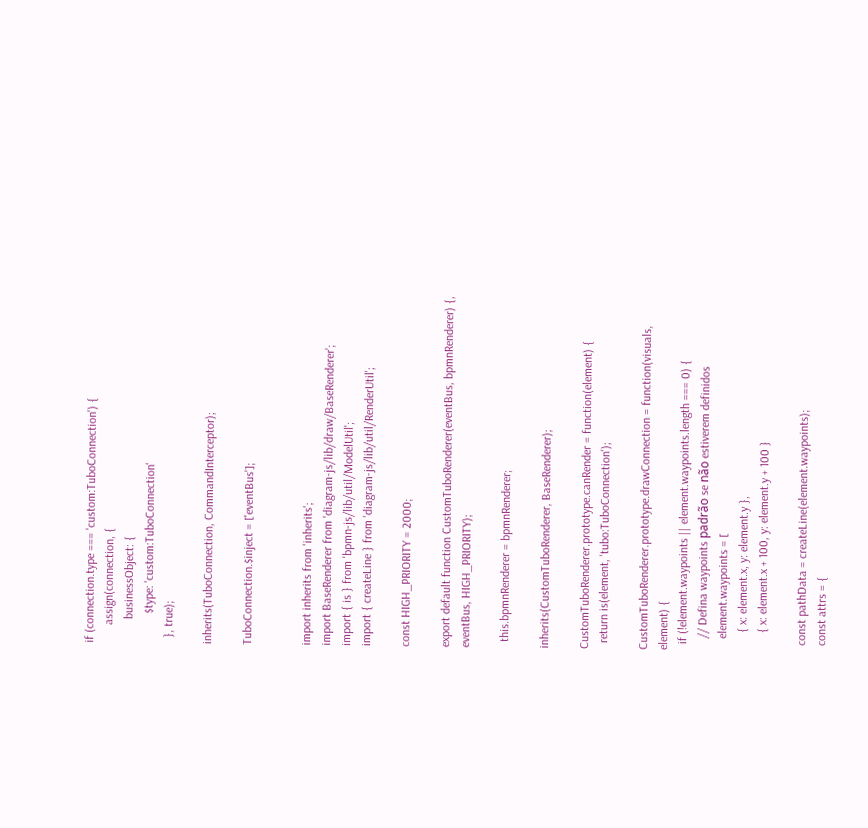if (connection.type === 'custom:TuboConnection') {
      assign(connection, {
        businessObject: {
          $type: 'custom:TuboConnection'
  }, true);

inherits(TuboConnection, CommandInterceptor);

TuboConnection.$inject = ['eventBus'];


import inherits from 'inherits';
import BaseRenderer from 'diagram-js/lib/draw/BaseRenderer';
import { is } from 'bpmn-js/lib/util/ModelUtil';
import { createLine } from 'diagram-js/lib/util/RenderUtil';

const HIGH_PRIORITY = 2000;

export default function CustomTuboRenderer(eventBus, bpmnRenderer) {, eventBus, HIGH_PRIORITY);

  this.bpmnRenderer = bpmnRenderer;

inherits(CustomTuboRenderer, BaseRenderer);

CustomTuboRenderer.prototype.canRender = function(element) {
  return is(element, 'tubo:TuboConnection');

CustomTuboRenderer.prototype.drawConnection = function(visuals, element) {
  if (!element.waypoints || element.waypoints.length === 0) {
    // Defina waypoints padrão se não estiverem definidos
    element.waypoints = [
      { x: element.x, y: element.y },
      { x: element.x + 100, y: element.y + 100 }

  const pathData = createLine(element.waypoints);
  const attrs = {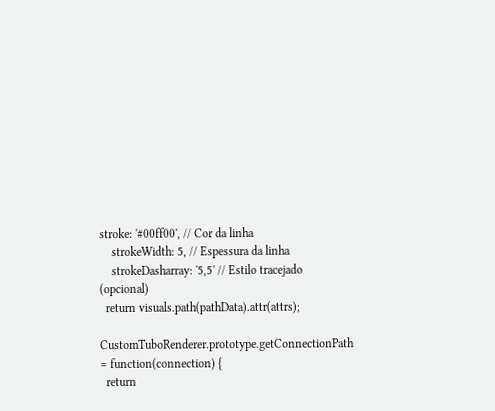stroke: '#00ff00', // Cor da linha
    strokeWidth: 5, // Espessura da linha
    strokeDasharray: '5,5' // Estilo tracejado (opcional)
  return visuals.path(pathData).attr(attrs);

CustomTuboRenderer.prototype.getConnectionPath = function(connection) {
  return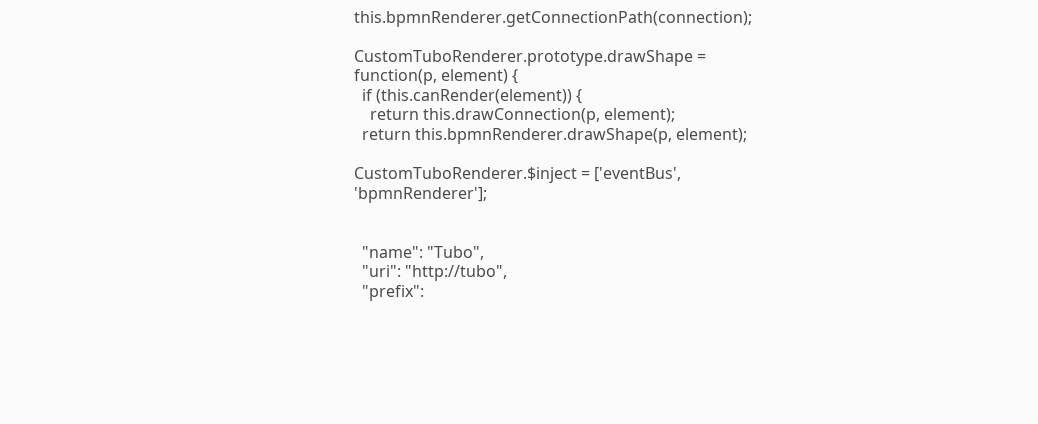this.bpmnRenderer.getConnectionPath(connection);

CustomTuboRenderer.prototype.drawShape = function(p, element) {
  if (this.canRender(element)) {
    return this.drawConnection(p, element);
  return this.bpmnRenderer.drawShape(p, element);

CustomTuboRenderer.$inject = ['eventBus', 'bpmnRenderer'];


  "name": "Tubo",
  "uri": "http://tubo",
  "prefix":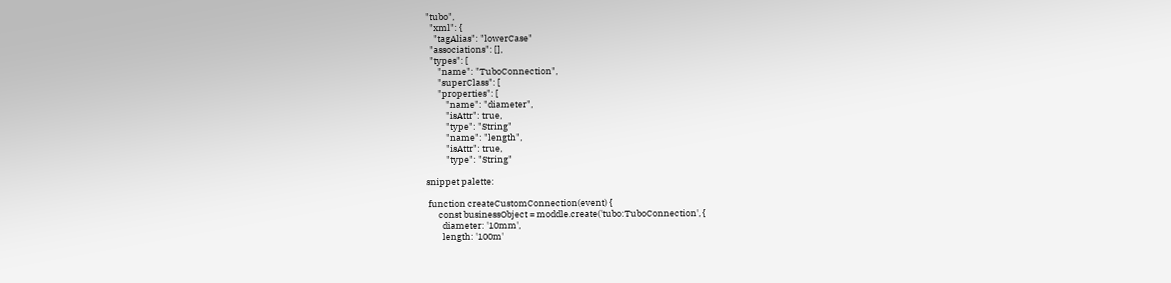"tubo",
  "xml": {
    "tagAlias": "lowerCase"
  "associations": [],
  "types": [
      "name": "TuboConnection",
      "superClass": [
      "properties": [
          "name": "diameter",
          "isAttr": true,
          "type": "String"
          "name": "length",
          "isAttr": true,
          "type": "String"

snippet palette:

 function createCustomConnection(event) {
      const businessObject = moddle.create('tubo:TuboConnection', {
        diameter: '10mm',
        length: '100m'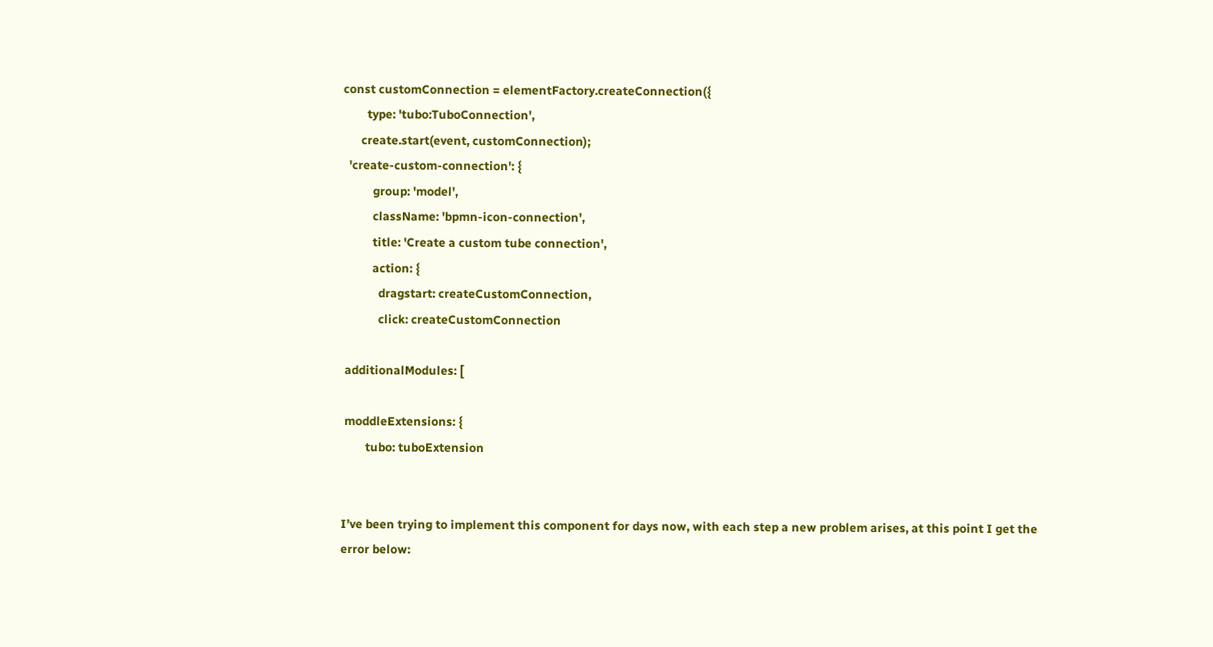const customConnection = elementFactory.createConnection({
        type: 'tubo:TuboConnection',
      create.start(event, customConnection);
  'create-custom-connection': {
          group: 'model',
          className: 'bpmn-icon-connection',
          title: 'Create a custom tube connection',
          action: {
            dragstart: createCustomConnection,
            click: createCustomConnection

 additionalModules: [

 moddleExtensions: {
        tubo: tuboExtension


I’ve been trying to implement this component for days now, with each step a new problem arises, at this point I get the error below: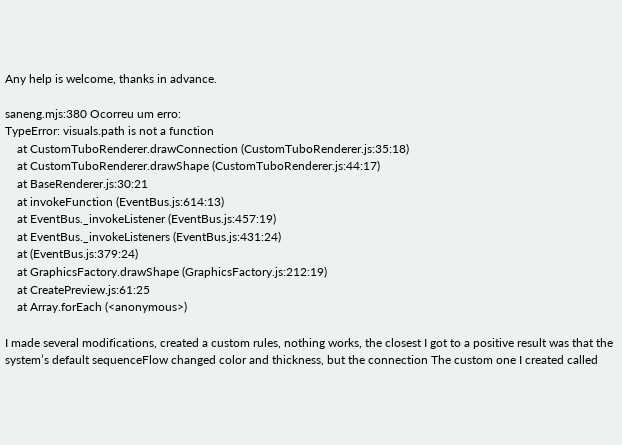Any help is welcome, thanks in advance.

saneng.mjs:380 Ocorreu um erro:
TypeError: visuals.path is not a function
    at CustomTuboRenderer.drawConnection (CustomTuboRenderer.js:35:18)
    at CustomTuboRenderer.drawShape (CustomTuboRenderer.js:44:17)
    at BaseRenderer.js:30:21
    at invokeFunction (EventBus.js:614:13)
    at EventBus._invokeListener (EventBus.js:457:19)
    at EventBus._invokeListeners (EventBus.js:431:24)
    at (EventBus.js:379:24)
    at GraphicsFactory.drawShape (GraphicsFactory.js:212:19)
    at CreatePreview.js:61:25
    at Array.forEach (<anonymous>)

I made several modifications, created a custom rules, nothing works, the closest I got to a positive result was that the system’s default sequenceFlow changed color and thickness, but the connection The custom one I created called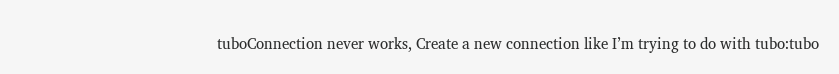tuboConnection never works, Create a new connection like I’m trying to do with tubo:tubo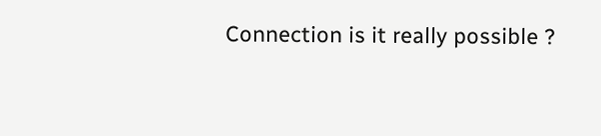Connection is it really possible ?